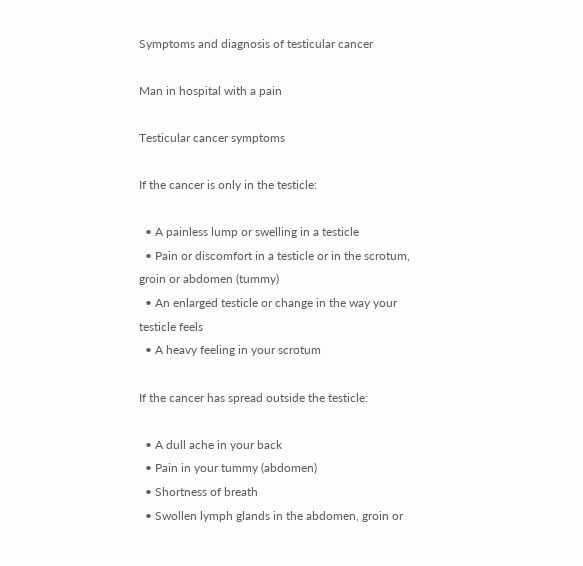Symptoms and diagnosis of testicular cancer

Man in hospital with a pain

Testicular cancer symptoms

If the cancer is only in the testicle:

  • A painless lump or swelling in a testicle
  • Pain or discomfort in a testicle or in the scrotum, groin or abdomen (tummy)
  • An enlarged testicle or change in the way your testicle feels
  • A heavy feeling in your scrotum

If the cancer has spread outside the testicle:

  • A dull ache in your back
  • Pain in your tummy (abdomen)
  • Shortness of breath
  • Swollen lymph glands in the abdomen, groin or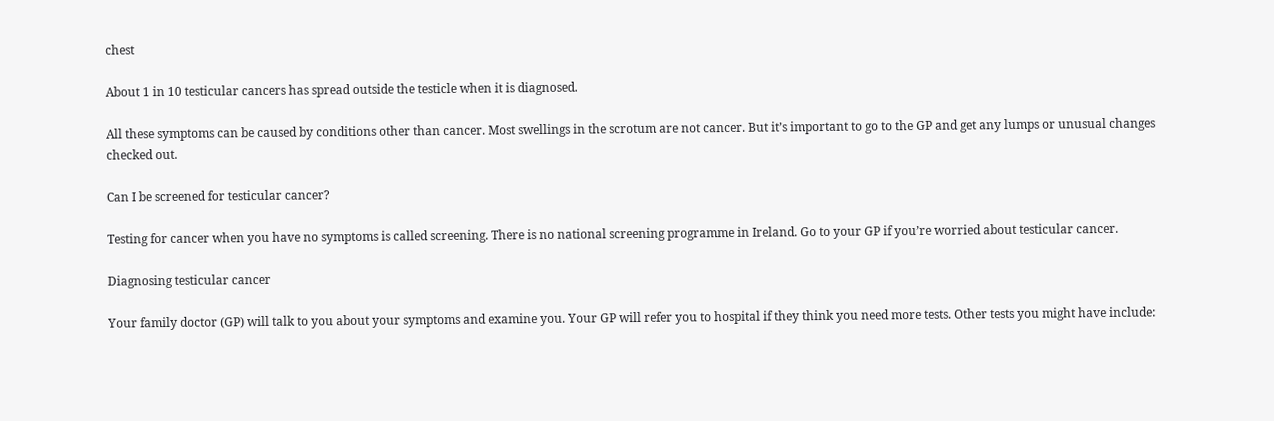chest

About 1 in 10 testicular cancers has spread outside the testicle when it is diagnosed.

All these symptoms can be caused by conditions other than cancer. Most swellings in the scrotum are not cancer. But it’s important to go to the GP and get any lumps or unusual changes checked out.

Can I be screened for testicular cancer?

Testing for cancer when you have no symptoms is called screening. There is no national screening programme in Ireland. Go to your GP if you’re worried about testicular cancer.

Diagnosing testicular cancer

Your family doctor (GP) will talk to you about your symptoms and examine you. Your GP will refer you to hospital if they think you need more tests. Other tests you might have include: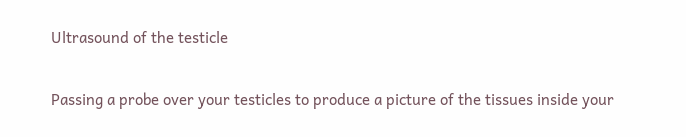Ultrasound of the testicle

Passing a probe over your testicles to produce a picture of the tissues inside your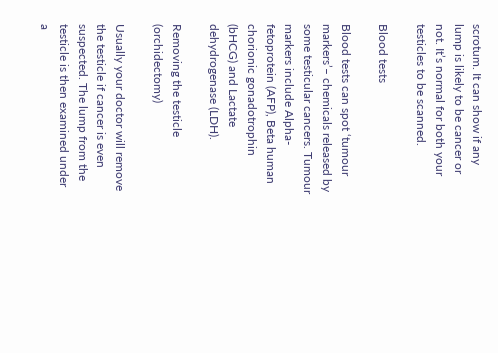scrotum. It can show if any lump is likely to be cancer or not. It’s normal for both your testicles to be scanned.

Blood tests

Blood tests can spot ‘tumour markers’– chemicals released by some testicular cancers. Tumour markers include Alpha-fetoprotein (AFP), Beta human chorionic gonadotrophin (bHCG) and Lactate dehydrogenase (LDH).

Removing the testicle (orchidectomy)

Usually your doctor will remove the testicle if cancer is even suspected. The lump from the testicle is then examined under a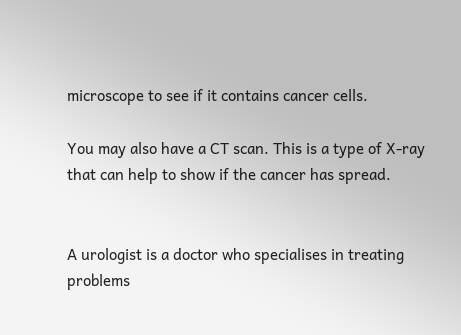microscope to see if it contains cancer cells.

You may also have a CT scan. This is a type of X-ray that can help to show if the cancer has spread.


A urologist is a doctor who specialises in treating problems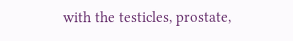with the testicles, prostate,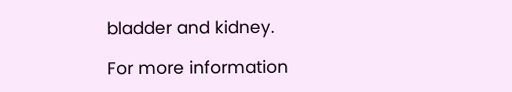bladder and kidney.

For more information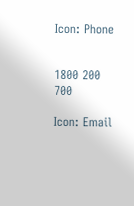Icon: Phone


1800 200 700

Icon: Email